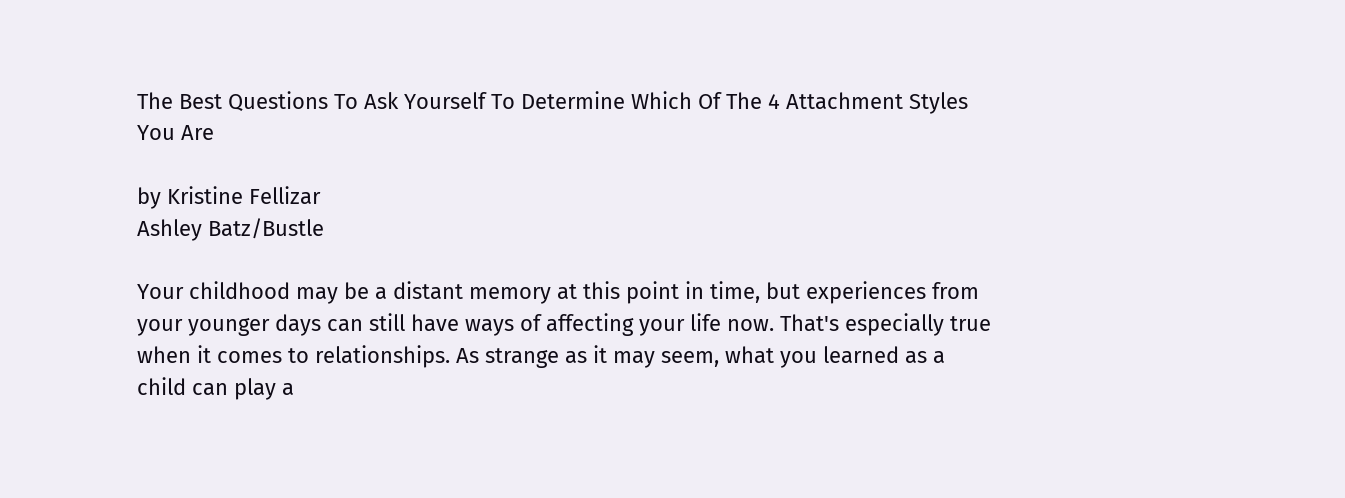The Best Questions To Ask Yourself To Determine Which Of The 4 Attachment Styles You Are

by Kristine Fellizar
Ashley Batz/Bustle

Your childhood may be a distant memory at this point in time, but experiences from your younger days can still have ways of affecting your life now. That's especially true when it comes to relationships. As strange as it may seem, what you learned as a child can play a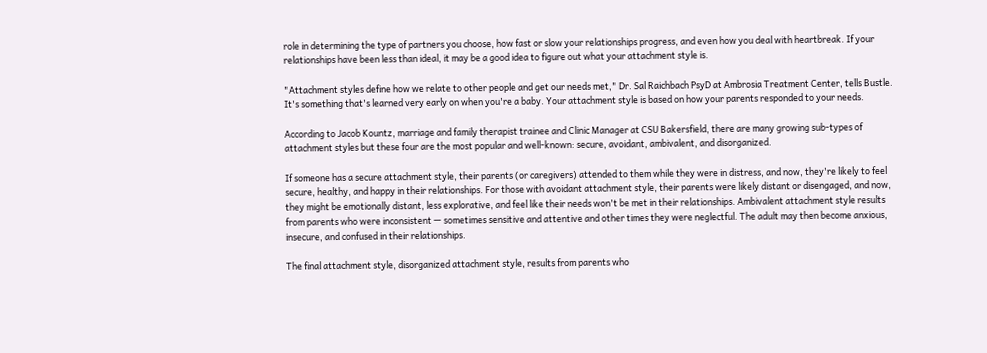role in determining the type of partners you choose, how fast or slow your relationships progress, and even how you deal with heartbreak. If your relationships have been less than ideal, it may be a good idea to figure out what your attachment style is.

"Attachment styles define how we relate to other people and get our needs met," Dr. Sal Raichbach PsyD at Ambrosia Treatment Center, tells Bustle. It's something that's learned very early on when you're a baby. Your attachment style is based on how your parents responded to your needs.

According to Jacob Kountz, marriage and family therapist trainee and Clinic Manager at CSU Bakersfield, there are many growing sub-types of attachment styles but these four are the most popular and well-known: secure, avoidant, ambivalent, and disorganized.

If someone has a secure attachment style, their parents (or caregivers) attended to them while they were in distress, and now, they're likely to feel secure, healthy, and happy in their relationships. For those with avoidant attachment style, their parents were likely distant or disengaged, and now, they might be emotionally distant, less explorative, and feel like their needs won't be met in their relationships. Ambivalent attachment style results from parents who were inconsistent — sometimes sensitive and attentive and other times they were neglectful. The adult may then become anxious, insecure, and confused in their relationships.

The final attachment style, disorganized attachment style, results from parents who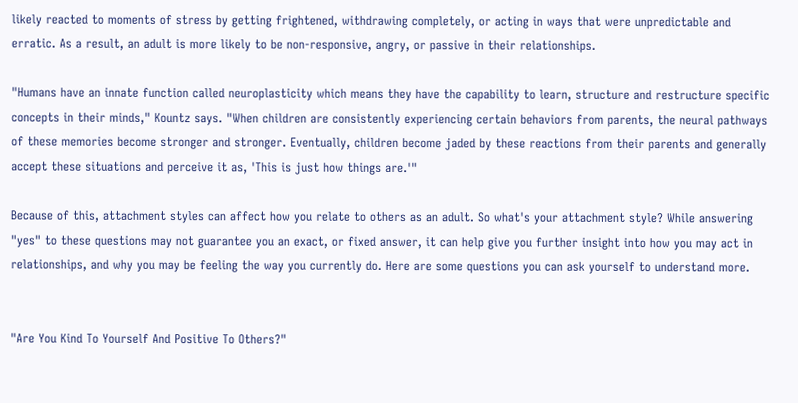likely reacted to moments of stress by getting frightened, withdrawing completely, or acting in ways that were unpredictable and erratic. As a result, an adult is more likely to be non-responsive, angry, or passive in their relationships.

"Humans have an innate function called neuroplasticity which means they have the capability to learn, structure and restructure specific concepts in their minds," Kountz says. "When children are consistently experiencing certain behaviors from parents, the neural pathways of these memories become stronger and stronger. Eventually, children become jaded by these reactions from their parents and generally accept these situations and perceive it as, 'This is just how things are.'"

Because of this, attachment styles can affect how you relate to others as an adult. So what's your attachment style? While answering "yes" to these questions may not guarantee you an exact, or fixed answer, it can help give you further insight into how you may act in relationships, and why you may be feeling the way you currently do. Here are some questions you can ask yourself to understand more.


"Are You Kind To Yourself And Positive To Others?"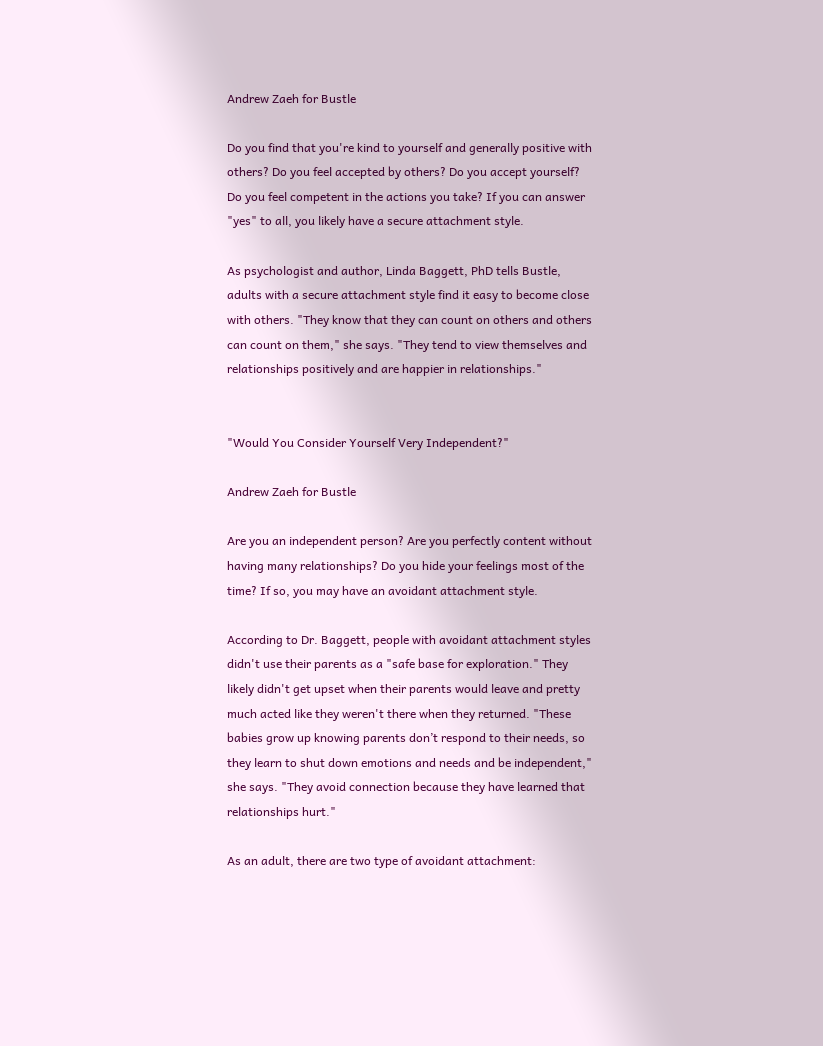Andrew Zaeh for Bustle

Do you find that you're kind to yourself and generally positive with others? Do you feel accepted by others? Do you accept yourself? Do you feel competent in the actions you take? If you can answer "yes" to all, you likely have a secure attachment style.

As psychologist and author, Linda Baggett, PhD tells Bustle, adults with a secure attachment style find it easy to become close with others. "They know that they can count on others and others can count on them," she says. "They tend to view themselves and relationships positively and are happier in relationships."


"Would You Consider Yourself Very Independent?"

Andrew Zaeh for Bustle

Are you an independent person? Are you perfectly content without having many relationships? Do you hide your feelings most of the time? If so, you may have an avoidant attachment style.

According to Dr. Baggett, people with avoidant attachment styles didn't use their parents as a "safe base for exploration." They likely didn't get upset when their parents would leave and pretty much acted like they weren't there when they returned. "These babies grow up knowing parents don’t respond to their needs, so they learn to shut down emotions and needs and be independent," she says. "They avoid connection because they have learned that relationships hurt."

As an adult, there are two type of avoidant attachment: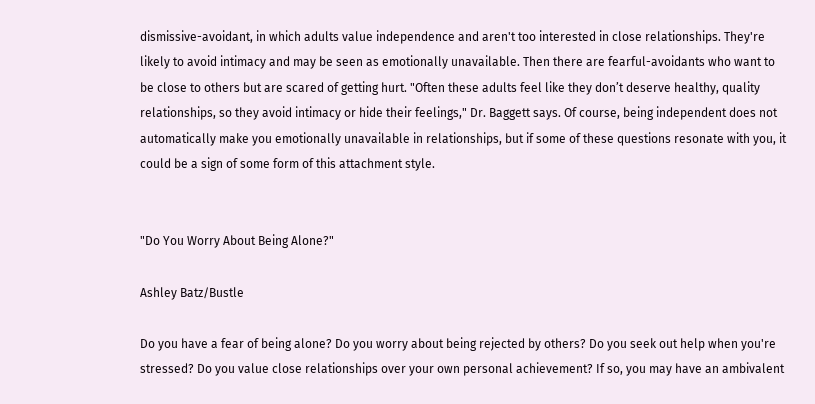dismissive-avoidant, in which adults value independence and aren't too interested in close relationships. They're likely to avoid intimacy and may be seen as emotionally unavailable. Then there are fearful-avoidants who want to be close to others but are scared of getting hurt. "Often these adults feel like they don’t deserve healthy, quality relationships, so they avoid intimacy or hide their feelings," Dr. Baggett says. Of course, being independent does not automatically make you emotionally unavailable in relationships, but if some of these questions resonate with you, it could be a sign of some form of this attachment style.


"Do You Worry About Being Alone?"

Ashley Batz/Bustle

Do you have a fear of being alone? Do you worry about being rejected by others? Do you seek out help when you're stressed? Do you value close relationships over your own personal achievement? If so, you may have an ambivalent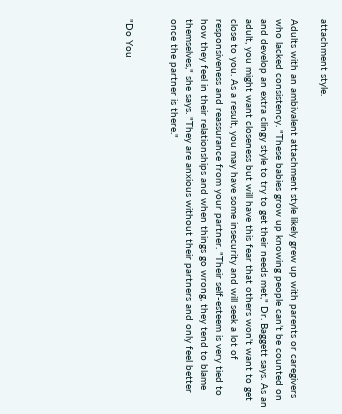attachment style.

Adults with an ambivalent attachment style likely grew up with parents or caregivers who lacked consistency. "These babies grow up knowing people can’t be counted on and develop an extra clingy style to try to get their needs met," Dr. Baggett says. As an adult, you might want closeness but will have this fear that others won't want to get close to you. As a result, you may have some insecurity and will seek a lot of responsiveness and reassurance from your partner. "Their self-esteem is very tied to how they feel in their relationships and when things go wrong, they tend to blame themselves," she says. "They are anxious without their partners and only feel better once the partner is there."


"Do You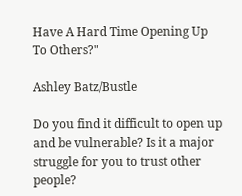Have A Hard Time Opening Up To Others?"

Ashley Batz/Bustle

Do you find it difficult to open up and be vulnerable? Is it a major struggle for you to trust other people?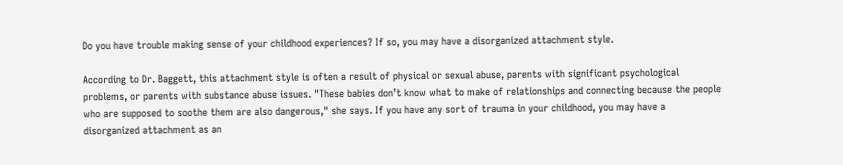Do you have trouble making sense of your childhood experiences? If so, you may have a disorganized attachment style.

According to Dr. Baggett, this attachment style is often a result of physical or sexual abuse, parents with significant psychological problems, or parents with substance abuse issues. "These babies don’t know what to make of relationships and connecting because the people who are supposed to soothe them are also dangerous," she says. If you have any sort of trauma in your childhood, you may have a disorganized attachment as an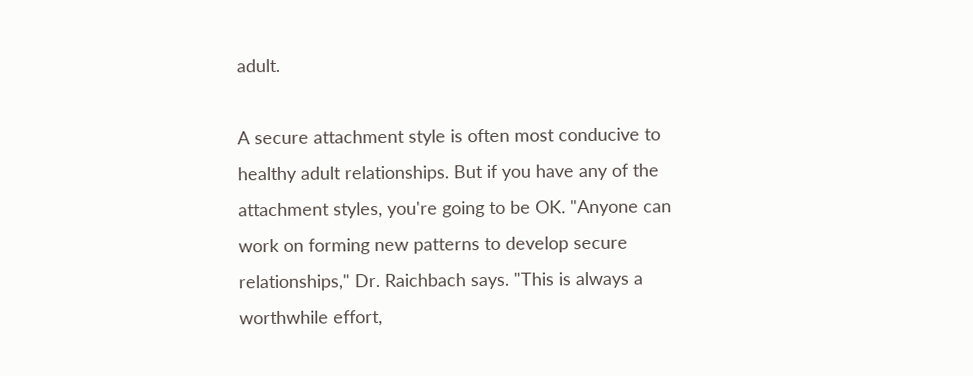adult.

A secure attachment style is often most conducive to healthy adult relationships. But if you have any of the attachment styles, you're going to be OK. "Anyone can work on forming new patterns to develop secure relationships," Dr. Raichbach says. "This is always a worthwhile effort,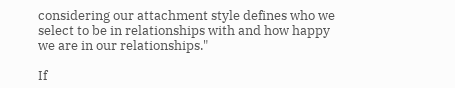considering our attachment style defines who we select to be in relationships with and how happy we are in our relationships."

If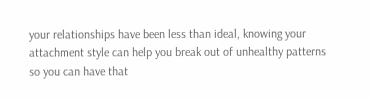your relationships have been less than ideal, knowing your attachment style can help you break out of unhealthy patterns so you can have that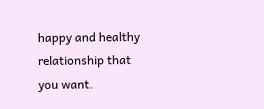happy and healthy relationship that you want.